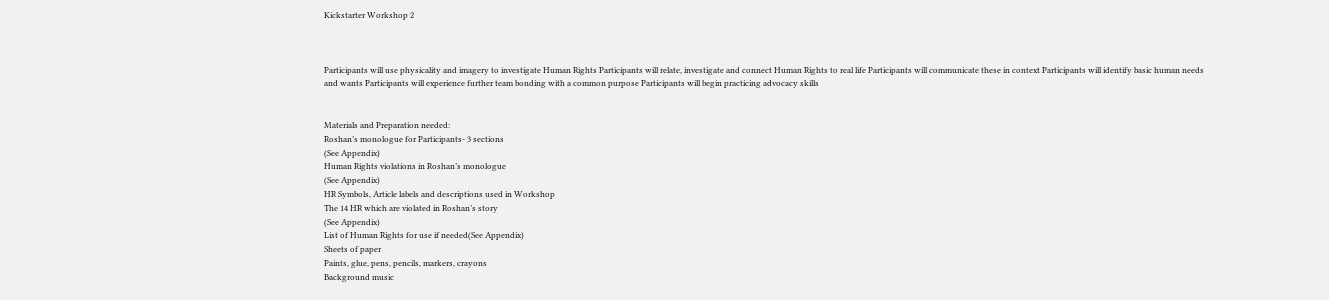Kickstarter Workshop 2



Participants will use physicality and imagery to investigate Human Rights Participants will relate, investigate and connect Human Rights to real life Participants will communicate these in context Participants will identify basic human needs and wants Participants will experience further team bonding with a common purpose Participants will begin practicing advocacy skills


Materials and Preparation needed:
Roshan’s monologue for Participants- 3 sections
(See Appendix)
Human Rights violations in Roshan’s monologue
(See Appendix)
HR Symbols, Article labels and descriptions used in Workshop
The 14 HR which are violated in Roshan’s story
(See Appendix)
List of Human Rights for use if needed(See Appendix)
Sheets of paper
Paints, glue, pens, pencils, markers, crayons
Background music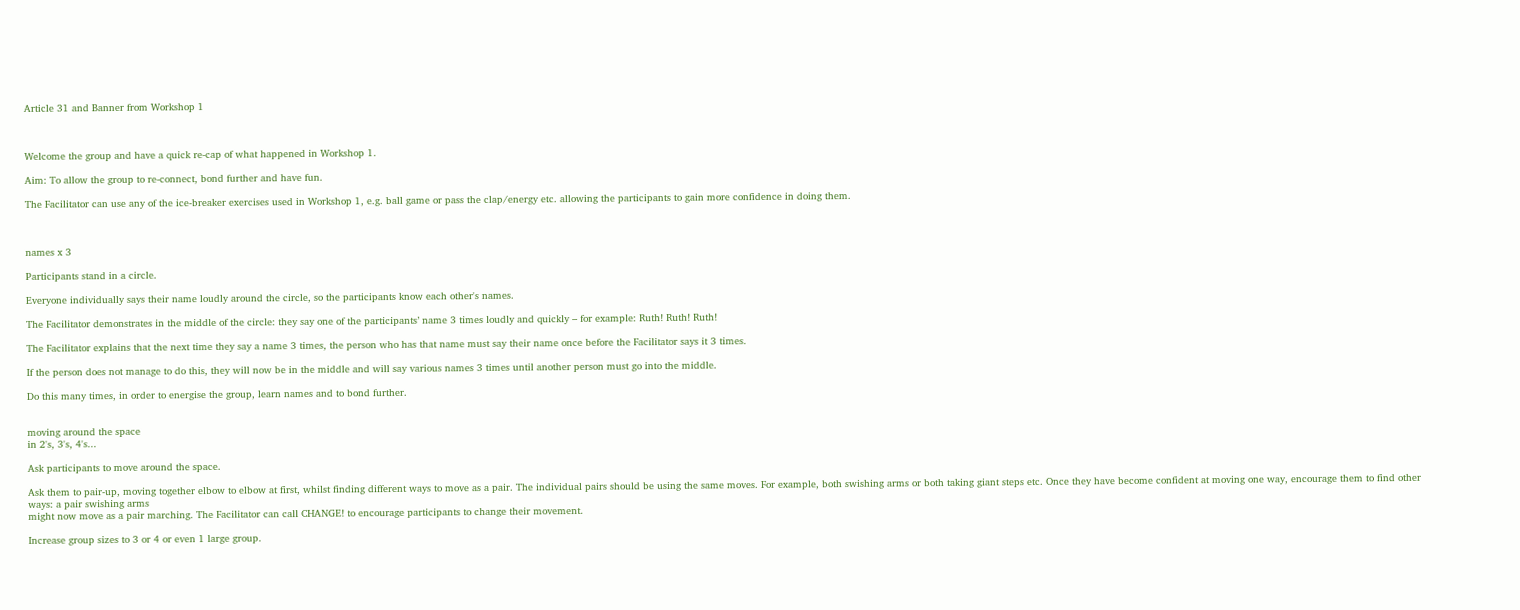Article 31 and Banner from Workshop 1



Welcome the group and have a quick re-cap of what happened in Workshop 1.

Aim: To allow the group to re-connect, bond further and have fun.

The Facilitator can use any of the ice-breaker exercises used in Workshop 1, e.g. ball game or pass the clap/energy etc. allowing the participants to gain more confidence in doing them.



names x 3

Participants stand in a circle.

Everyone individually says their name loudly around the circle, so the participants know each other's names.

The Facilitator demonstrates in the middle of the circle: they say one of the participants’ name 3 times loudly and quickly – for example: Ruth! Ruth! Ruth!

The Facilitator explains that the next time they say a name 3 times, the person who has that name must say their name once before the Facilitator says it 3 times.

If the person does not manage to do this, they will now be in the middle and will say various names 3 times until another person must go into the middle.

Do this many times, in order to energise the group, learn names and to bond further.


moving around the space
in 2's, 3's, 4's...

Ask participants to move around the space.

Ask them to pair-up, moving together elbow to elbow at first, whilst finding different ways to move as a pair. The individual pairs should be using the same moves. For example, both swishing arms or both taking giant steps etc. Once they have become confident at moving one way, encourage them to find other ways: a pair swishing arms
might now move as a pair marching. The Facilitator can call CHANGE! to encourage participants to change their movement.

Increase group sizes to 3 or 4 or even 1 large group.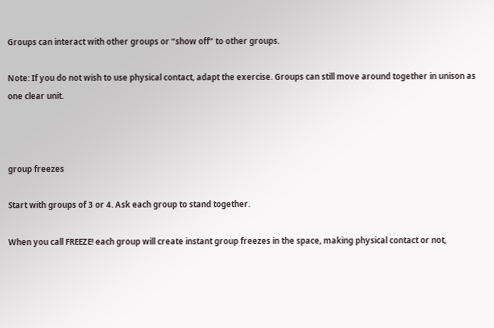Groups can interact with other groups or “show off” to other groups.

Note: If you do not wish to use physical contact, adapt the exercise. Groups can still move around together in unison as one clear unit.



group freezes

Start with groups of 3 or 4. Ask each group to stand together.

When you call FREEZE! each group will create instant group freezes in the space, making physical contact or not,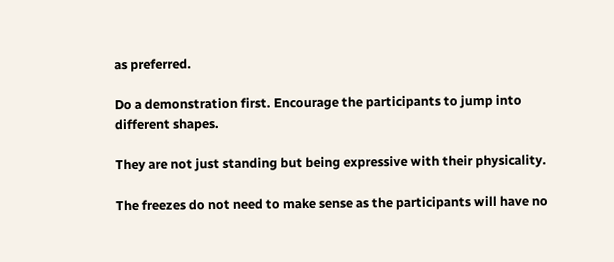as preferred.

Do a demonstration first. Encourage the participants to jump into different shapes.

They are not just standing but being expressive with their physicality.

The freezes do not need to make sense as the participants will have no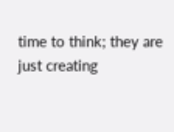time to think; they are just creating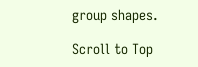group shapes.

Scroll to Top